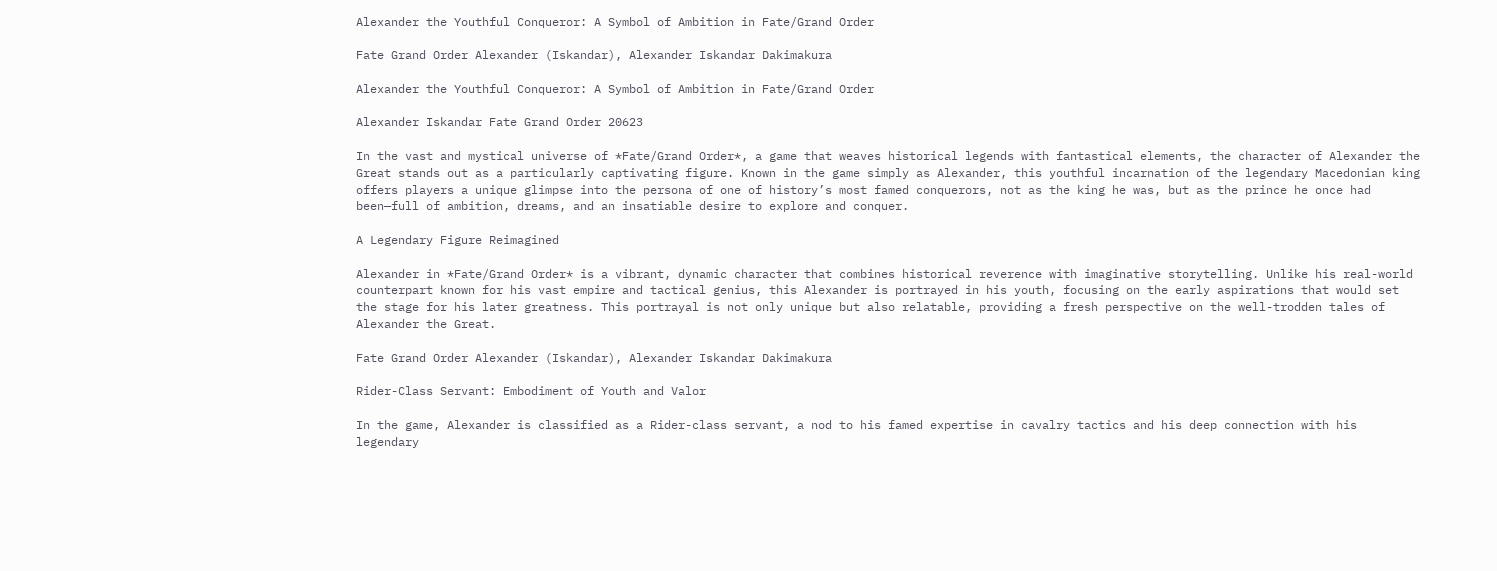Alexander the Youthful Conqueror: A Symbol of Ambition in Fate/Grand Order

Fate Grand Order Alexander (Iskandar), Alexander Iskandar Dakimakura

Alexander the Youthful Conqueror: A Symbol of Ambition in Fate/Grand Order

Alexander Iskandar Fate Grand Order 20623

In the vast and mystical universe of *Fate/Grand Order*, a game that weaves historical legends with fantastical elements, the character of Alexander the Great stands out as a particularly captivating figure. Known in the game simply as Alexander, this youthful incarnation of the legendary Macedonian king offers players a unique glimpse into the persona of one of history’s most famed conquerors, not as the king he was, but as the prince he once had been—full of ambition, dreams, and an insatiable desire to explore and conquer.

A Legendary Figure Reimagined

Alexander in *Fate/Grand Order* is a vibrant, dynamic character that combines historical reverence with imaginative storytelling. Unlike his real-world counterpart known for his vast empire and tactical genius, this Alexander is portrayed in his youth, focusing on the early aspirations that would set the stage for his later greatness. This portrayal is not only unique but also relatable, providing a fresh perspective on the well-trodden tales of Alexander the Great.

Fate Grand Order Alexander (Iskandar), Alexander Iskandar Dakimakura

Rider-Class Servant: Embodiment of Youth and Valor

In the game, Alexander is classified as a Rider-class servant, a nod to his famed expertise in cavalry tactics and his deep connection with his legendary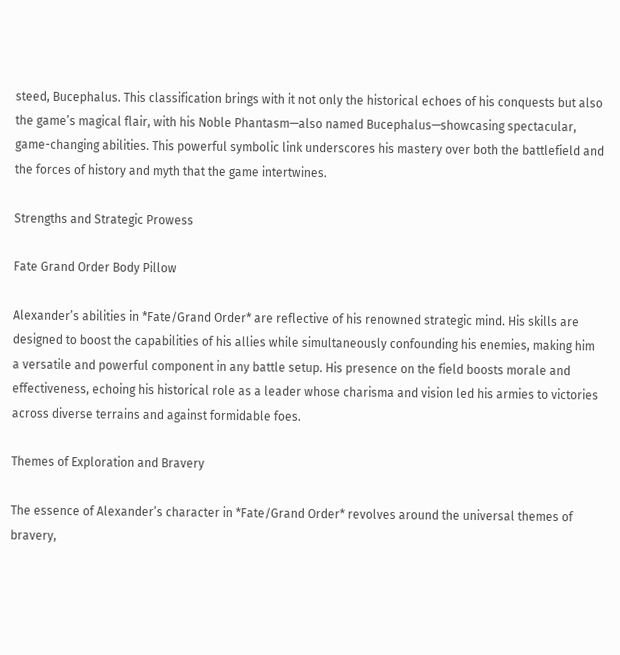steed, Bucephalus. This classification brings with it not only the historical echoes of his conquests but also the game’s magical flair, with his Noble Phantasm—also named Bucephalus—showcasing spectacular, game-changing abilities. This powerful symbolic link underscores his mastery over both the battlefield and the forces of history and myth that the game intertwines.

Strengths and Strategic Prowess

Fate Grand Order Body Pillow

Alexander’s abilities in *Fate/Grand Order* are reflective of his renowned strategic mind. His skills are designed to boost the capabilities of his allies while simultaneously confounding his enemies, making him a versatile and powerful component in any battle setup. His presence on the field boosts morale and effectiveness, echoing his historical role as a leader whose charisma and vision led his armies to victories across diverse terrains and against formidable foes.

Themes of Exploration and Bravery

The essence of Alexander’s character in *Fate/Grand Order* revolves around the universal themes of bravery,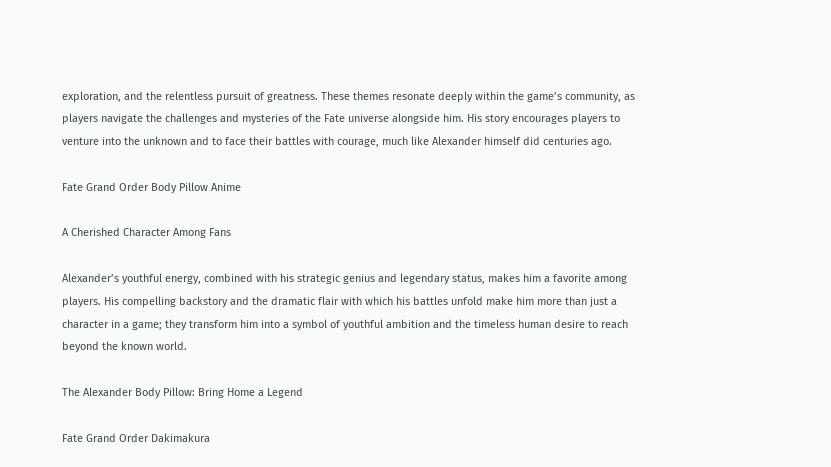exploration, and the relentless pursuit of greatness. These themes resonate deeply within the game’s community, as players navigate the challenges and mysteries of the Fate universe alongside him. His story encourages players to venture into the unknown and to face their battles with courage, much like Alexander himself did centuries ago.

Fate Grand Order Body Pillow Anime

A Cherished Character Among Fans

Alexander’s youthful energy, combined with his strategic genius and legendary status, makes him a favorite among players. His compelling backstory and the dramatic flair with which his battles unfold make him more than just a character in a game; they transform him into a symbol of youthful ambition and the timeless human desire to reach beyond the known world.

The Alexander Body Pillow: Bring Home a Legend

Fate Grand Order Dakimakura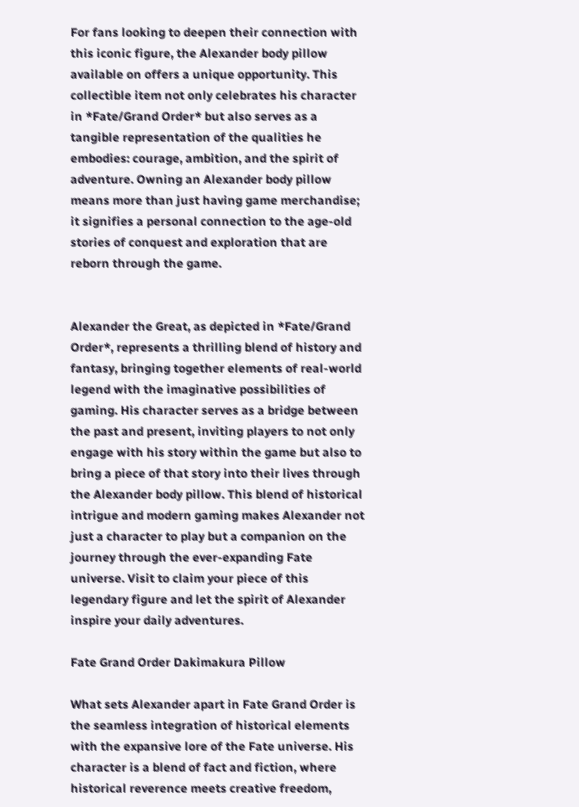For fans looking to deepen their connection with this iconic figure, the Alexander body pillow available on offers a unique opportunity. This collectible item not only celebrates his character in *Fate/Grand Order* but also serves as a tangible representation of the qualities he embodies: courage, ambition, and the spirit of adventure. Owning an Alexander body pillow means more than just having game merchandise; it signifies a personal connection to the age-old stories of conquest and exploration that are reborn through the game.


Alexander the Great, as depicted in *Fate/Grand Order*, represents a thrilling blend of history and fantasy, bringing together elements of real-world legend with the imaginative possibilities of gaming. His character serves as a bridge between the past and present, inviting players to not only engage with his story within the game but also to bring a piece of that story into their lives through the Alexander body pillow. This blend of historical intrigue and modern gaming makes Alexander not just a character to play but a companion on the journey through the ever-expanding Fate universe. Visit to claim your piece of this legendary figure and let the spirit of Alexander inspire your daily adventures.

Fate Grand Order Dakimakura Pillow

What sets Alexander apart in Fate Grand Order is the seamless integration of historical elements with the expansive lore of the Fate universe. His character is a blend of fact and fiction, where historical reverence meets creative freedom,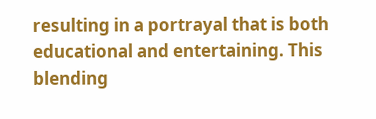resulting in a portrayal that is both educational and entertaining. This blending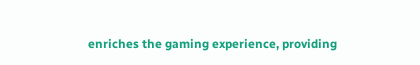enriches the gaming experience, providing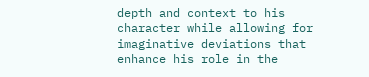depth and context to his character while allowing for imaginative deviations that enhance his role in the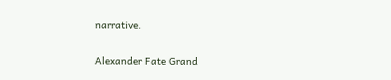narrative.

Alexander Fate Grand